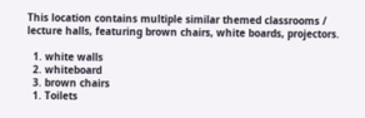This location contains multiple similar themed classrooms / lecture halls, featuring brown chairs, white boards, projectors.

  1. white walls
  2. whiteboard
  3. brown chairs
  1. Toilets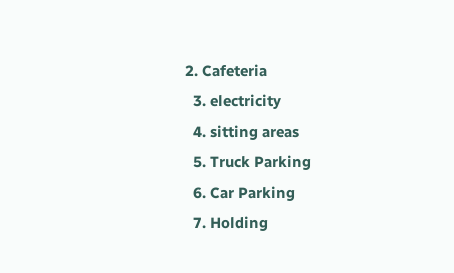2. Cafeteria
  3. electricity
  4. sitting areas
  5. Truck Parking
  6. Car Parking
  7. Holding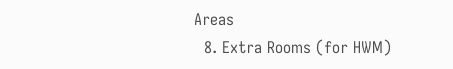Areas
  8. Extra Rooms (for HWM)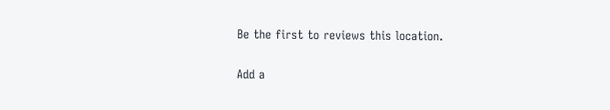Be the first to reviews this location.

Add a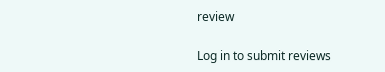review

Log in to submit reviews